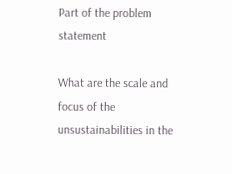Part of the problem statement

What are the scale and focus of the unsustainabilities in the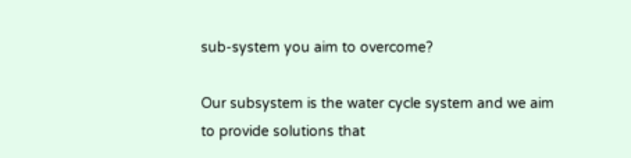sub-system you aim to overcome?

Our subsystem is the water cycle system and we aim to provide solutions that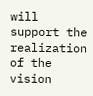will support the realization of the vision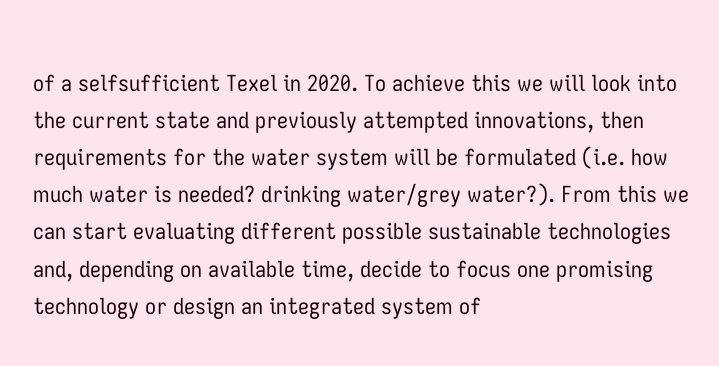of a selfsufficient Texel in 2020. To achieve this we will look into the current state and previously attempted innovations, then requirements for the water system will be formulated (i.e. how much water is needed? drinking water/grey water?). From this we can start evaluating different possible sustainable technologies and, depending on available time, decide to focus one promising technology or design an integrated system of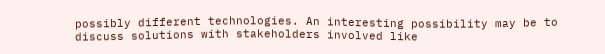possibly different technologies. An interesting possibility may be to discuss solutions with stakeholders involved like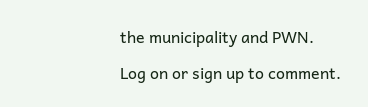the municipality and PWN.

Log on or sign up to comment.